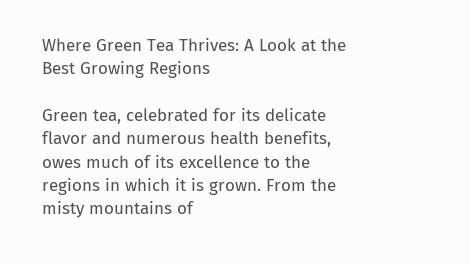Where Green Tea Thrives: A Look at the Best Growing Regions

Green tea, celebrated for its delicate flavor and numerous health benefits, owes much of its excellence to the regions in which it is grown. From the misty mountains of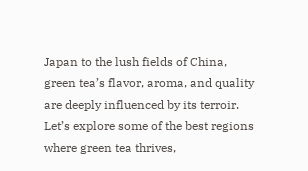Japan to the lush fields of China, green tea’s flavor, aroma, and quality are deeply influenced by its terroir. Let’s explore some of the best regions where green tea thrives,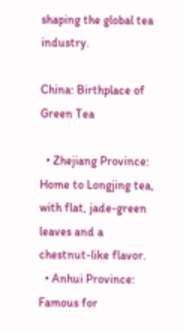shaping the global tea industry.

China: Birthplace of Green Tea

  • Zhejiang Province: Home to Longjing tea, with flat, jade-green leaves and a chestnut-like flavor.
  • Anhui Province: Famous for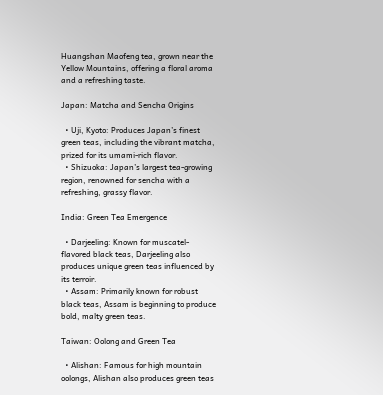Huangshan Maofeng tea, grown near the Yellow Mountains, offering a floral aroma and a refreshing taste.

Japan: Matcha and Sencha Origins

  • Uji, Kyoto: Produces Japan’s finest green teas, including the vibrant matcha, prized for its umami-rich flavor.
  • Shizuoka: Japan’s largest tea-growing region, renowned for sencha with a refreshing, grassy flavor.

India: Green Tea Emergence

  • Darjeeling: Known for muscatel-flavored black teas, Darjeeling also produces unique green teas influenced by its terroir.
  • Assam: Primarily known for robust black teas, Assam is beginning to produce bold, malty green teas.

Taiwan: Oolong and Green Tea

  • Alishan: Famous for high mountain oolongs, Alishan also produces green teas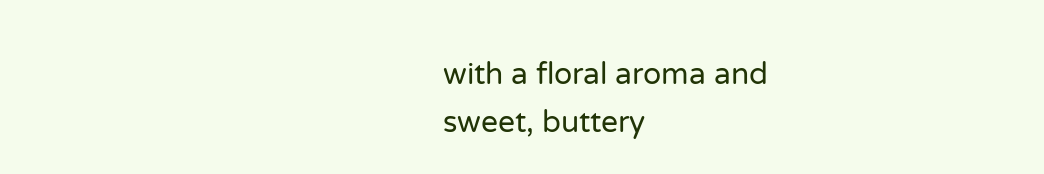with a floral aroma and sweet, buttery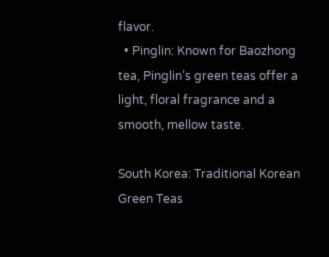flavor.
  • Pinglin: Known for Baozhong tea, Pinglin’s green teas offer a light, floral fragrance and a smooth, mellow taste.

South Korea: Traditional Korean Green Teas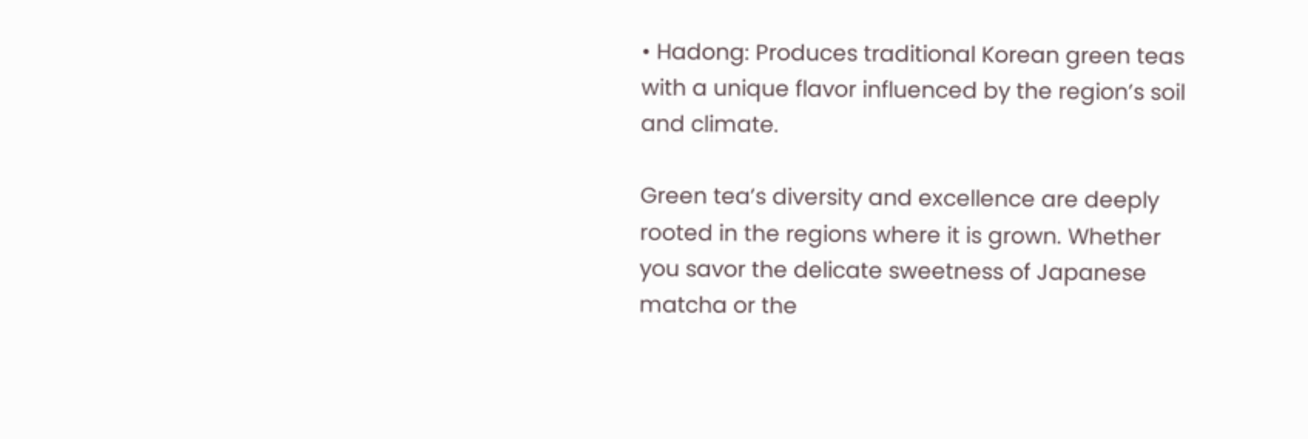• Hadong: Produces traditional Korean green teas with a unique flavor influenced by the region’s soil and climate.

Green tea’s diversity and excellence are deeply rooted in the regions where it is grown. Whether you savor the delicate sweetness of Japanese matcha or the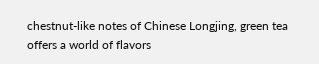chestnut-like notes of Chinese Longjing, green tea offers a world of flavors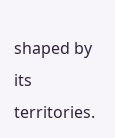shaped by its territories.